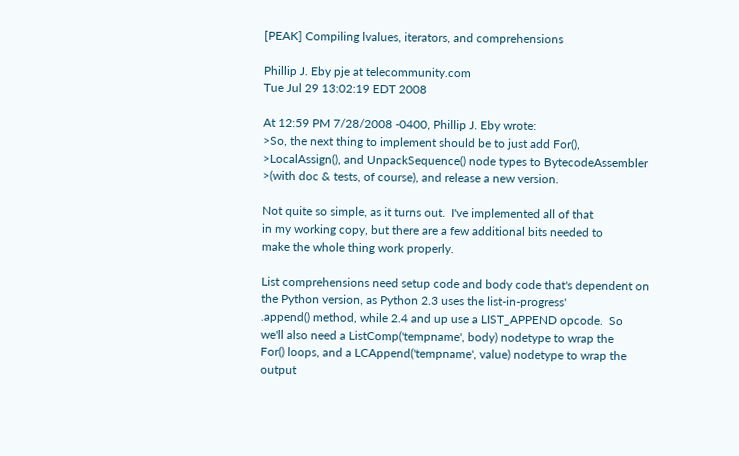[PEAK] Compiling lvalues, iterators, and comprehensions

Phillip J. Eby pje at telecommunity.com
Tue Jul 29 13:02:19 EDT 2008

At 12:59 PM 7/28/2008 -0400, Phillip J. Eby wrote:
>So, the next thing to implement should be to just add For(),
>LocalAssign(), and UnpackSequence() node types to BytecodeAssembler
>(with doc & tests, of course), and release a new version.

Not quite so simple, as it turns out.  I've implemented all of that
in my working copy, but there are a few additional bits needed to
make the whole thing work properly.

List comprehensions need setup code and body code that's dependent on
the Python version, as Python 2.3 uses the list-in-progress'
.append() method, while 2.4 and up use a LIST_APPEND opcode.  So
we'll also need a ListComp('tempname', body) nodetype to wrap the
For() loops, and a LCAppend('tempname', value) nodetype to wrap the
output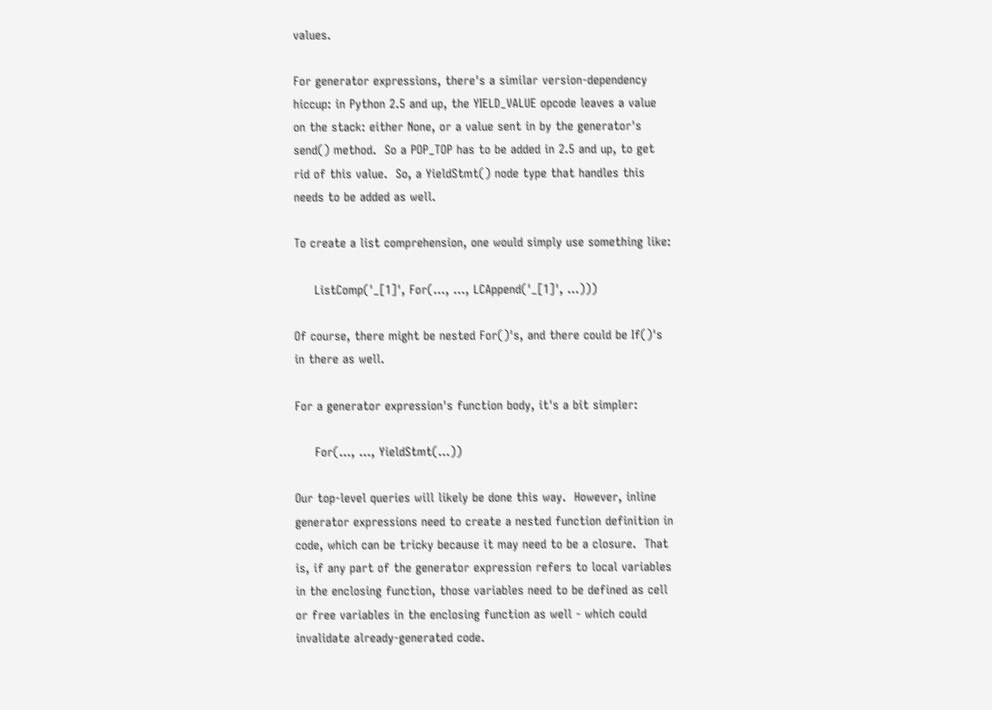values.

For generator expressions, there's a similar version-dependency
hiccup: in Python 2.5 and up, the YIELD_VALUE opcode leaves a value
on the stack: either None, or a value sent in by the generator's
send() method.  So a POP_TOP has to be added in 2.5 and up, to get
rid of this value.  So, a YieldStmt() node type that handles this
needs to be added as well.

To create a list comprehension, one would simply use something like:

     ListComp('_[1]', For(..., ..., LCAppend('_[1]', ...)))

Of course, there might be nested For()'s, and there could be If()'s
in there as well.

For a generator expression's function body, it's a bit simpler:

     For(..., ..., YieldStmt(...))

Our top-level queries will likely be done this way.  However, inline
generator expressions need to create a nested function definition in
code, which can be tricky because it may need to be a closure.  That
is, if any part of the generator expression refers to local variables
in the enclosing function, those variables need to be defined as cell
or free variables in the enclosing function as well - which could
invalidate already-generated code.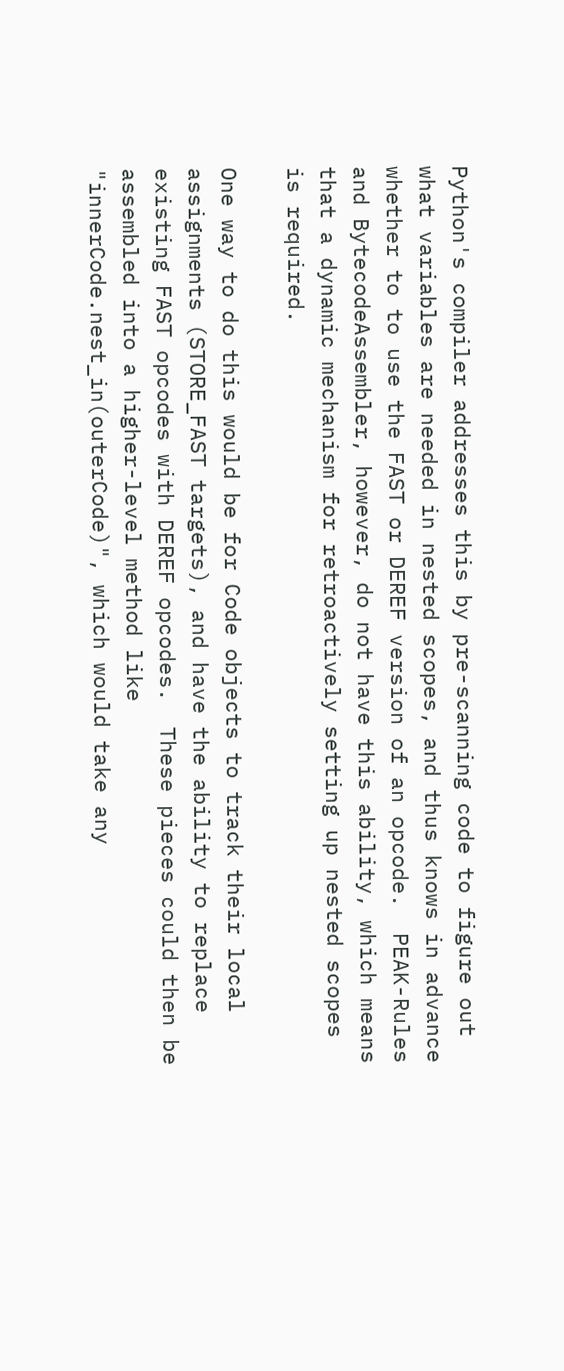Python's compiler addresses this by pre-scanning code to figure out
what variables are needed in nested scopes, and thus knows in advance
whether to to use the FAST or DEREF version of an opcode.  PEAK-Rules
and BytecodeAssembler, however, do not have this ability, which means
that a dynamic mechanism for retroactively setting up nested scopes
is required.

One way to do this would be for Code objects to track their local
assignments (STORE_FAST targets), and have the ability to replace
existing FAST opcodes with DEREF opcodes.  These pieces could then be
assembled into a higher-level method like
"innerCode.nest_in(outerCode)", which would take any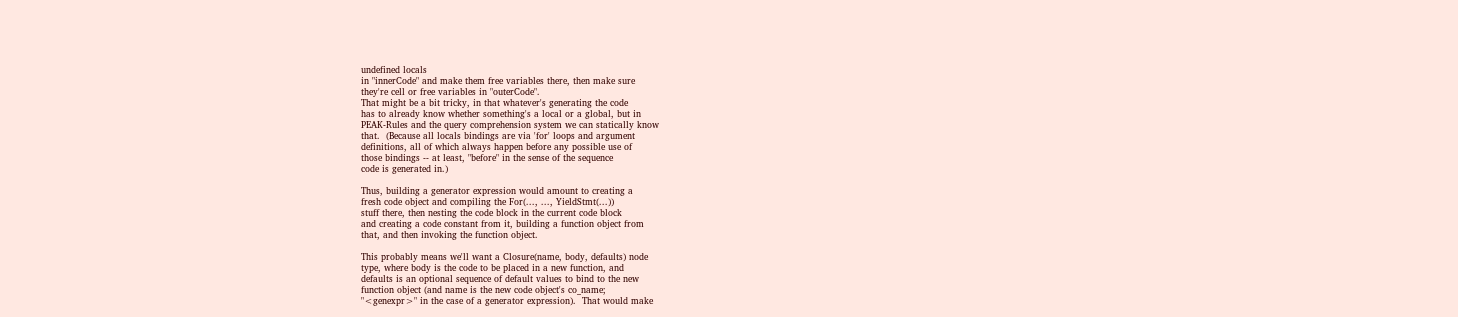undefined locals
in "innerCode" and make them free variables there, then make sure
they're cell or free variables in "outerCode".
That might be a bit tricky, in that whatever's generating the code
has to already know whether something's a local or a global, but in
PEAK-Rules and the query comprehension system we can statically know
that.  (Because all locals bindings are via 'for' loops and argument
definitions, all of which always happen before any possible use of
those bindings -- at least, "before" in the sense of the sequence
code is generated in.)

Thus, building a generator expression would amount to creating a
fresh code object and compiling the For(..., ..., YieldStmt(...))
stuff there, then nesting the code block in the current code block
and creating a code constant from it, building a function object from
that, and then invoking the function object.

This probably means we'll want a Closure(name, body, defaults) node
type, where body is the code to be placed in a new function, and
defaults is an optional sequence of default values to bind to the new
function object (and name is the new code object's co_name;
"<genexpr>" in the case of a generator expression).  That would make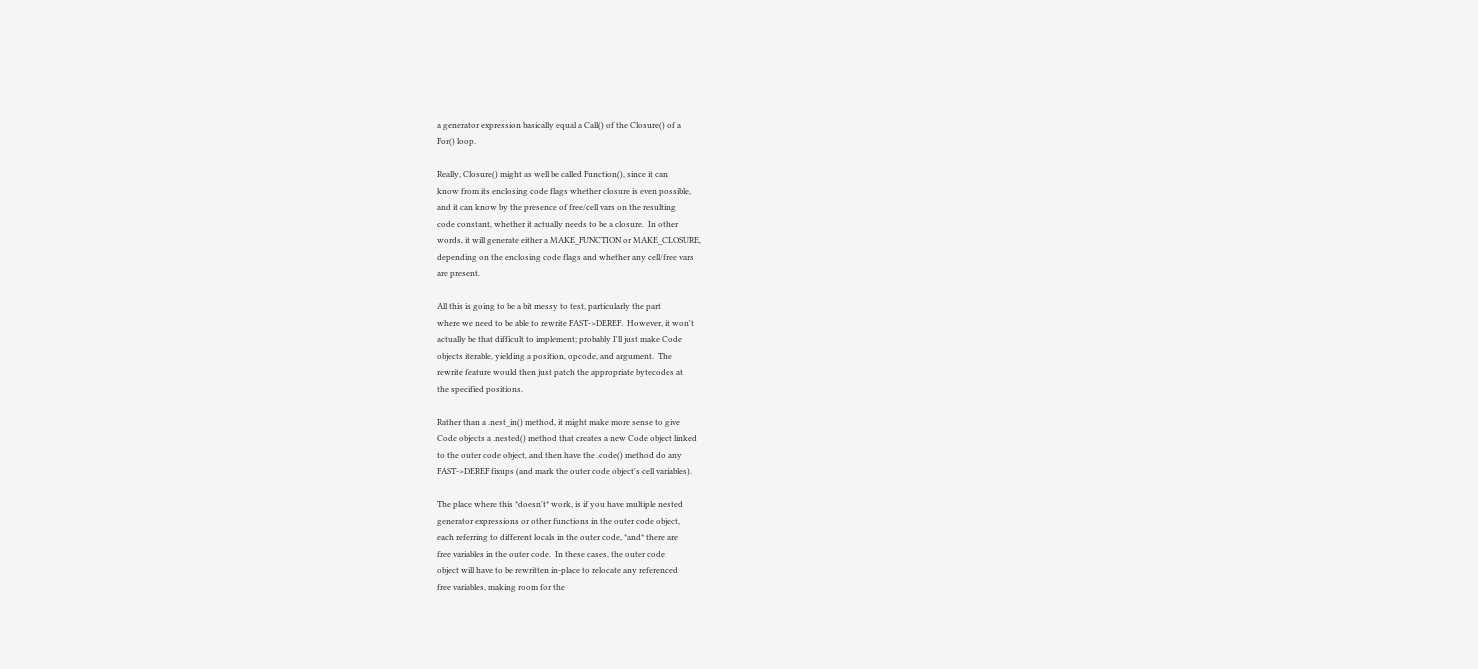a generator expression basically equal a Call() of the Closure() of a
For() loop.

Really, Closure() might as well be called Function(), since it can
know from its enclosing code flags whether closure is even possible,
and it can know by the presence of free/cell vars on the resulting
code constant, whether it actually needs to be a closure.  In other
words, it will generate either a MAKE_FUNCTION or MAKE_CLOSURE,
depending on the enclosing code flags and whether any cell/free vars
are present.

All this is going to be a bit messy to test, particularly the part
where we need to be able to rewrite FAST->DEREF.  However, it won't
actually be that difficult to implement; probably I'll just make Code
objects iterable, yielding a position, opcode, and argument.  The
rewrite feature would then just patch the appropriate bytecodes at
the specified positions.

Rather than a .nest_in() method, it might make more sense to give
Code objects a .nested() method that creates a new Code object linked
to the outer code object, and then have the .code() method do any
FAST->DEREF fixups (and mark the outer code object's cell variables).

The place where this *doesn't* work, is if you have multiple nested
generator expressions or other functions in the outer code object,
each referring to different locals in the outer code, *and* there are
free variables in the outer code.  In these cases, the outer code
object will have to be rewritten in-place to relocate any referenced
free variables, making room for the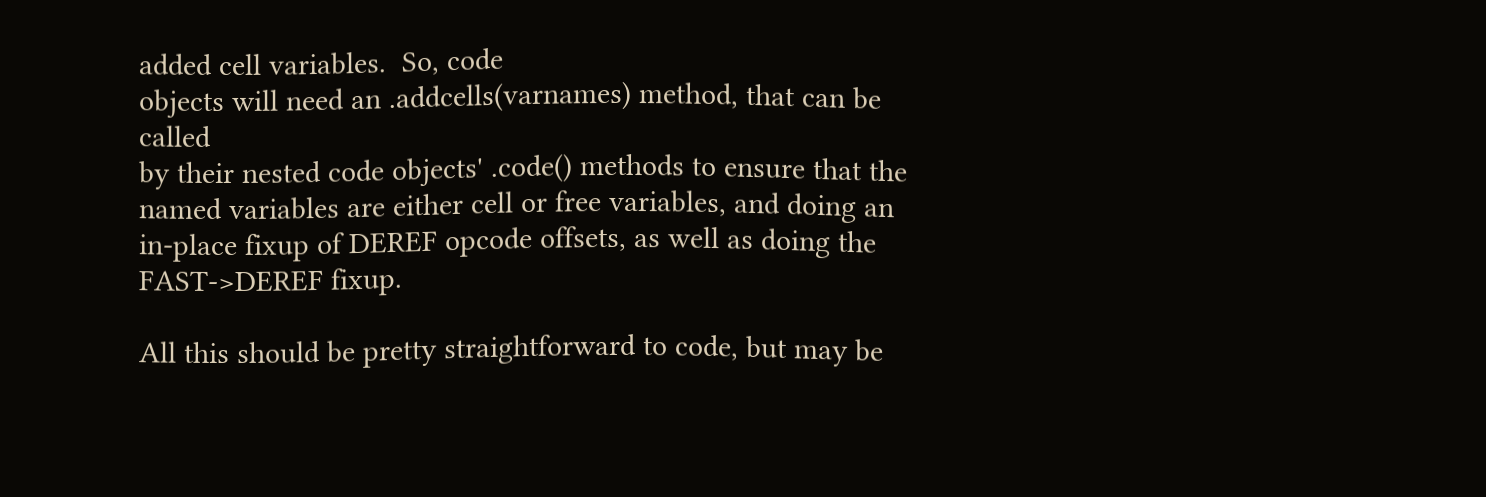added cell variables.  So, code
objects will need an .addcells(varnames) method, that can be called
by their nested code objects' .code() methods to ensure that the
named variables are either cell or free variables, and doing an
in-place fixup of DEREF opcode offsets, as well as doing the FAST->DEREF fixup.

All this should be pretty straightforward to code, but may be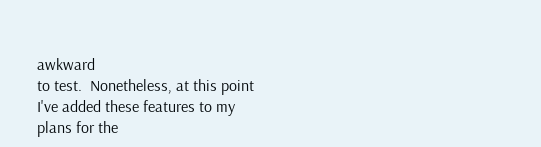awkward
to test.  Nonetheless, at this point I've added these features to my
plans for the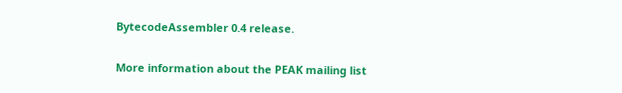BytecodeAssembler 0.4 release.

More information about the PEAK mailing list